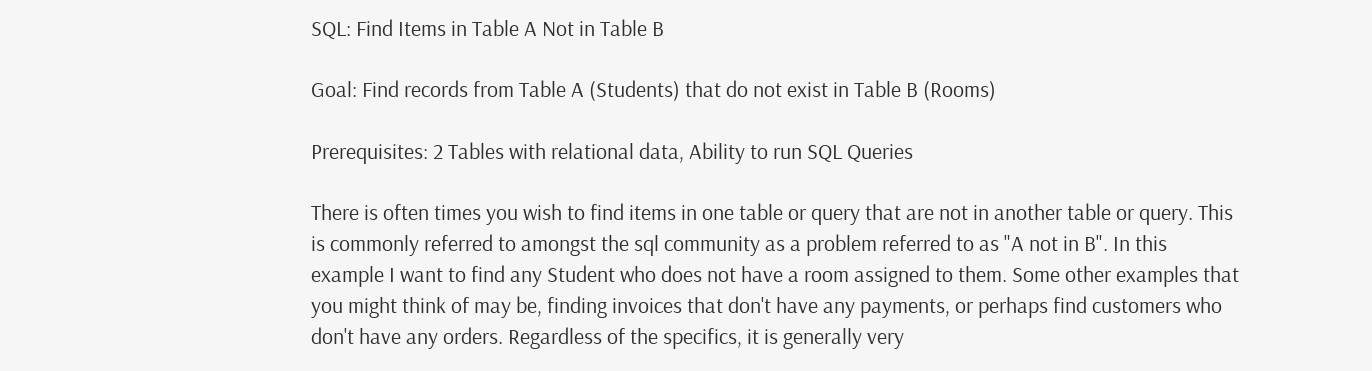SQL: Find Items in Table A Not in Table B

Goal: Find records from Table A (Students) that do not exist in Table B (Rooms)

Prerequisites: 2 Tables with relational data, Ability to run SQL Queries

There is often times you wish to find items in one table or query that are not in another table or query. This is commonly referred to amongst the sql community as a problem referred to as "A not in B". In this example I want to find any Student who does not have a room assigned to them. Some other examples that you might think of may be, finding invoices that don't have any payments, or perhaps find customers who don't have any orders. Regardless of the specifics, it is generally very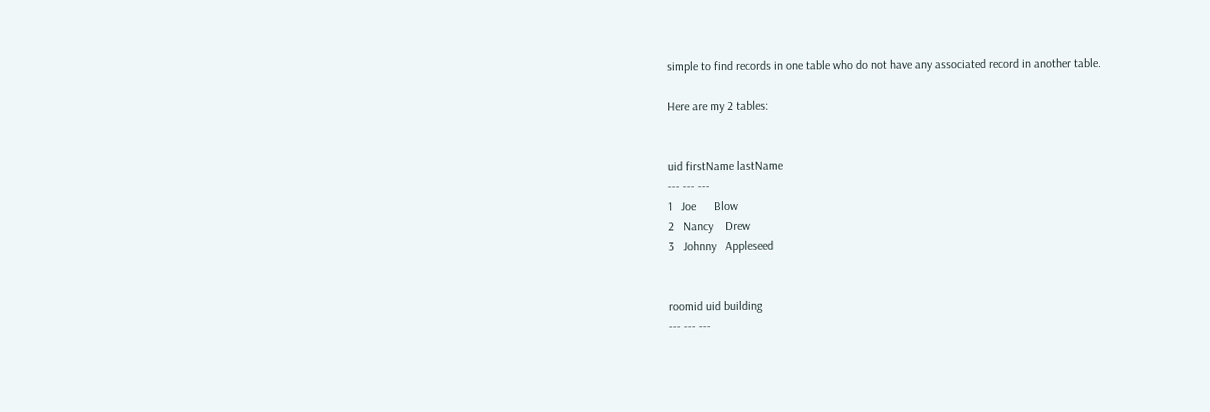simple to find records in one table who do not have any associated record in another table.

Here are my 2 tables:


uid firstName lastName
--- --- ---
1   Joe      Blow
2   Nancy    Drew
3   Johnny   Appleseed


roomid uid building
--- --- ---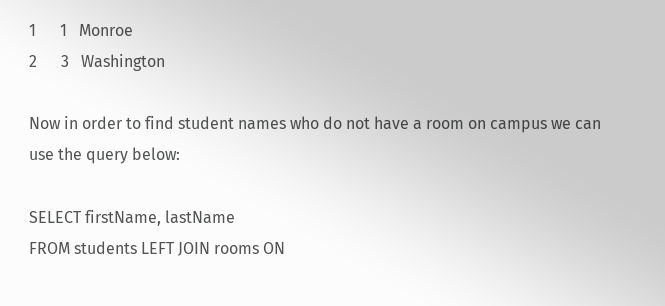1      1   Monroe
2      3   Washington

Now in order to find student names who do not have a room on campus we can use the query below:

SELECT firstName, lastName
FROM students LEFT JOIN rooms ON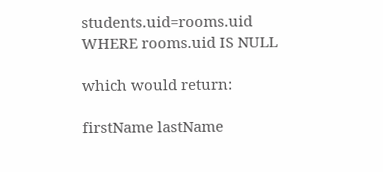students.uid=rooms.uid
WHERE rooms.uid IS NULL

which would return:

firstName lastName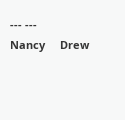--- ---
Nancy     Drew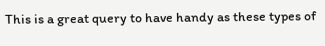This is a great query to have handy as these types of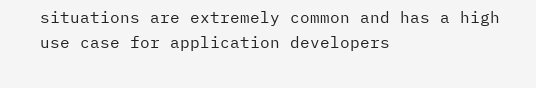situations are extremely common and has a high use case for application developers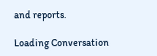and reports.

Loading Conversation